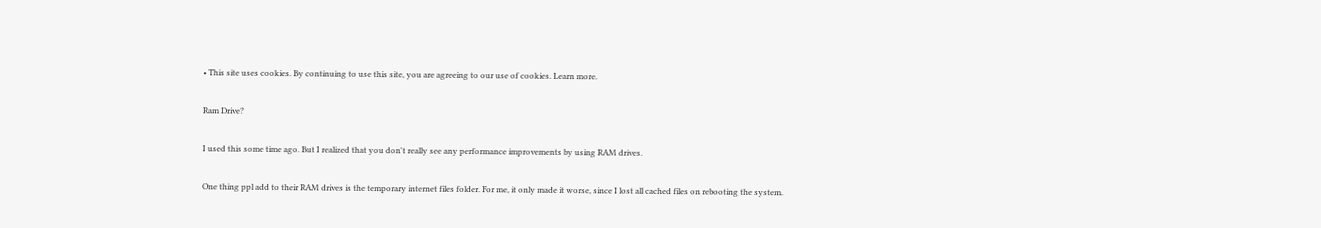• This site uses cookies. By continuing to use this site, you are agreeing to our use of cookies. Learn more.

Ram Drive?

I used this some time ago. But I realized that you don't really see any performance improvements by using RAM drives.

One thing ppl add to their RAM drives is the temporary internet files folder. For me, it only made it worse, since I lost all cached files on rebooting the system.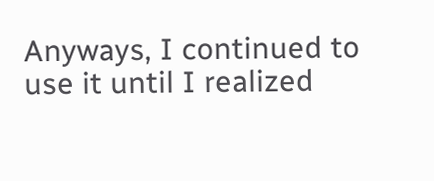Anyways, I continued to use it until I realized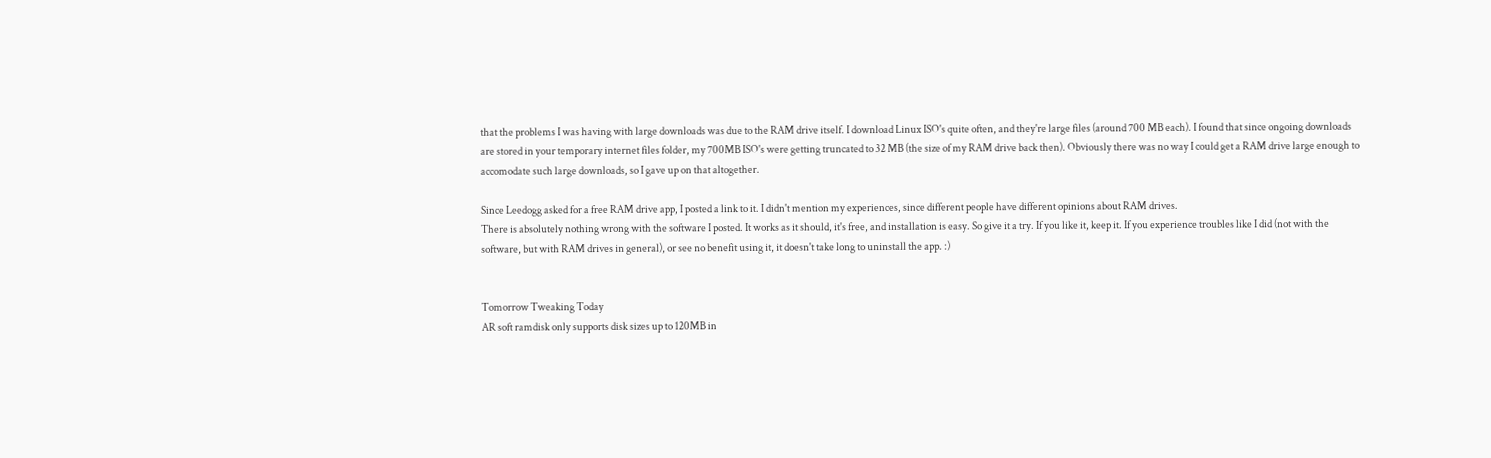that the problems I was having with large downloads was due to the RAM drive itself. I download Linux ISO's quite often, and they're large files (around 700 MB each). I found that since ongoing downloads are stored in your temporary internet files folder, my 700MB ISO's were getting truncated to 32 MB (the size of my RAM drive back then). Obviously there was no way I could get a RAM drive large enough to accomodate such large downloads, so I gave up on that altogether.

Since Leedogg asked for a free RAM drive app, I posted a link to it. I didn't mention my experiences, since different people have different opinions about RAM drives.
There is absolutely nothing wrong with the software I posted. It works as it should, it's free, and installation is easy. So give it a try. If you like it, keep it. If you experience troubles like I did (not with the software, but with RAM drives in general), or see no benefit using it, it doesn't take long to uninstall the app. :)


Tomorrow Tweaking Today
AR soft ramdisk only supports disk sizes up to 120MB in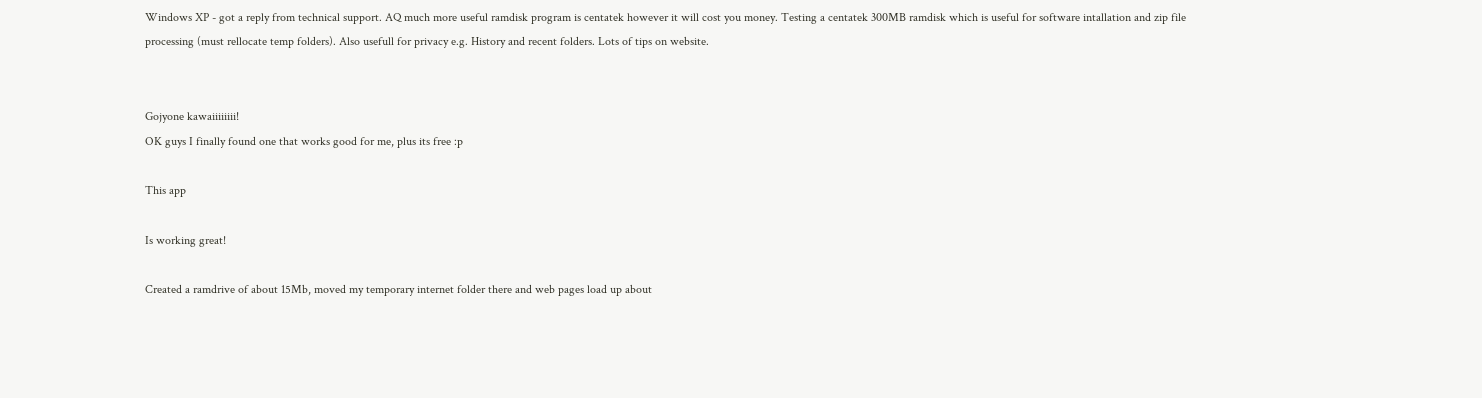Windows XP - got a reply from technical support. AQ much more useful ramdisk program is centatek however it will cost you money. Testing a centatek 300MB ramdisk which is useful for software intallation and zip file processing (must rellocate temp folders). Also usefull for privacy e.g. History and recent folders. Lots of tips on website.


Gojyone kawaiiiiiiii!
OK guys I finally found one that works good for me, plus its free :p

This app

Is working great!

Created a ramdrive of about 15Mb, moved my temporary internet folder there and web pages load up about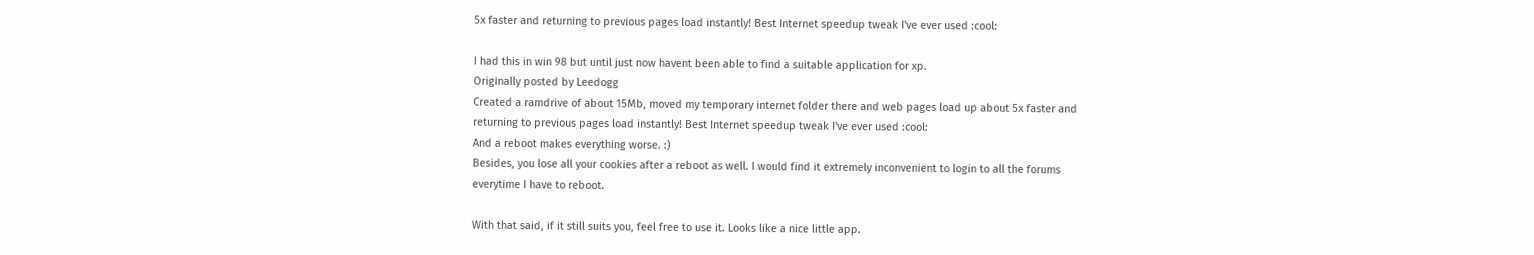5x faster and returning to previous pages load instantly! Best Internet speedup tweak I've ever used :cool:

I had this in win 98 but until just now havent been able to find a suitable application for xp.
Originally posted by Leedogg
Created a ramdrive of about 15Mb, moved my temporary internet folder there and web pages load up about 5x faster and returning to previous pages load instantly! Best Internet speedup tweak I've ever used :cool:
And a reboot makes everything worse. :)
Besides, you lose all your cookies after a reboot as well. I would find it extremely inconvenient to login to all the forums everytime I have to reboot.

With that said, if it still suits you, feel free to use it. Looks like a nice little app.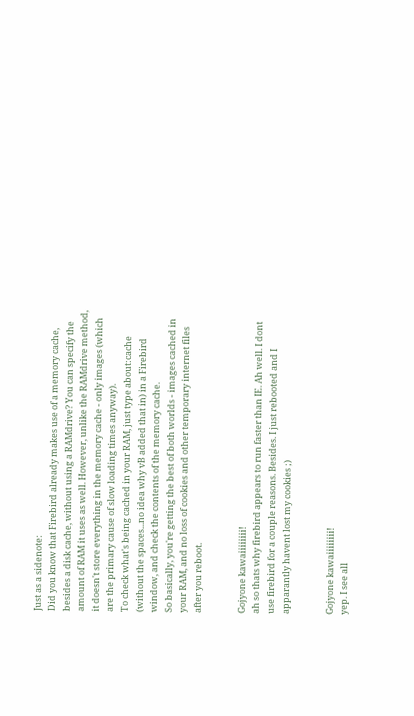Just as a sidenote:
Did you know that Firebird already makes use of a memory cache, besides a disk cache, without using a RAMdrive? You can specify the amount of RAM it uses as well. However, unlike the RAMdrive method, it doesn't store everything in the memory cache - only images (which are the primary cause of slow loading times anyway).
To check what's being cached in your RAM, just type about:cache (without the spaces...no idea why vB added that in) in a Firebird window, and check the contents of the memory cache.
So basically, you're getting the best of both worlds - images cached in your RAM, and no loss of cookies and other temporary internet files after you reboot.


Gojyone kawaiiiiiiii!
ah so thats why firebird appears to run faster than IE. Ah well. I dont use firebird for a couple reasons. Besides. I just rebooted and I apparantly havent lost my cookies ;)


Gojyone kawaiiiiiiii!
yep. I see all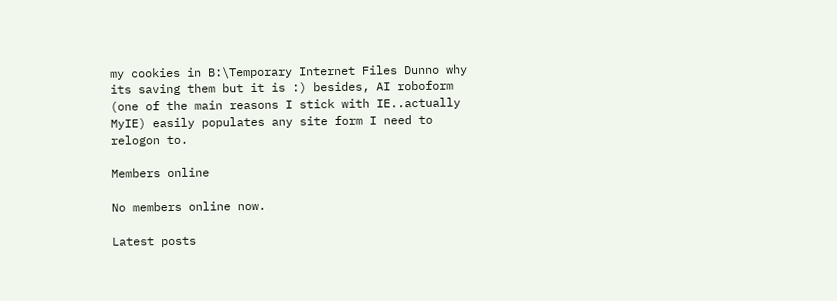my cookies in B:\Temporary Internet Files Dunno why its saving them but it is :) besides, AI roboform (one of the main reasons I stick with IE..actually MyIE) easily populates any site form I need to relogon to.

Members online

No members online now.

Latest posts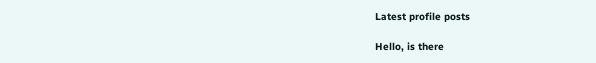Latest profile posts

Hello, is there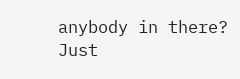anybody in there? Just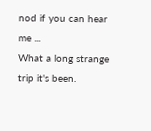nod if you can hear me ...
What a long strange trip it's been.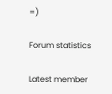=)

Forum statistics

Latest member